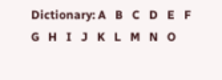Dictionary: A   B   C   D   E   F   G   H   I   J   K   L   M   N   O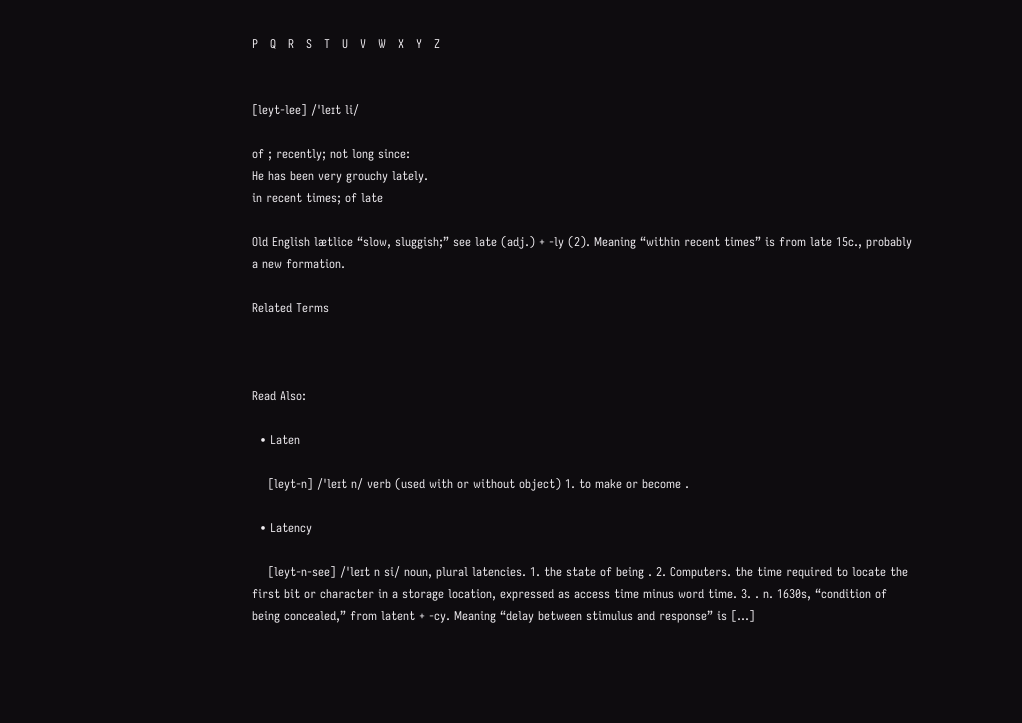P   Q   R   S   T   U   V   W   X   Y   Z


[leyt-lee] /ˈleɪt li/

of ; recently; not long since:
He has been very grouchy lately.
in recent times; of late

Old English lætlice “slow, sluggish;” see late (adj.) + -ly (2). Meaning “within recent times” is from late 15c., probably a new formation.

Related Terms



Read Also:

  • Laten

    [leyt-n] /ˈleɪt n/ verb (used with or without object) 1. to make or become .

  • Latency

    [leyt-n-see] /ˈleɪt n si/ noun, plural latencies. 1. the state of being . 2. Computers. the time required to locate the first bit or character in a storage location, expressed as access time minus word time. 3. . n. 1630s, “condition of being concealed,” from latent + -cy. Meaning “delay between stimulus and response” is […]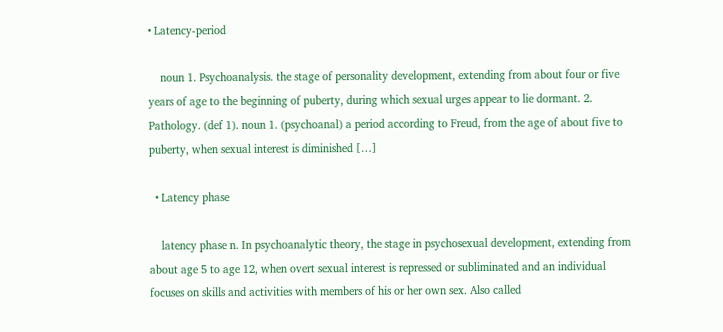• Latency-period

    noun 1. Psychoanalysis. the stage of personality development, extending from about four or five years of age to the beginning of puberty, during which sexual urges appear to lie dormant. 2. Pathology. (def 1). noun 1. (psychoanal) a period according to Freud, from the age of about five to puberty, when sexual interest is diminished […]

  • Latency phase

    latency phase n. In psychoanalytic theory, the stage in psychosexual development, extending from about age 5 to age 12, when overt sexual interest is repressed or subliminated and an individual focuses on skills and activities with members of his or her own sex. Also called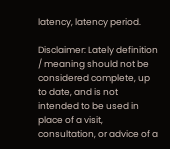latency, latency period.

Disclaimer: Lately definition / meaning should not be considered complete, up to date, and is not intended to be used in place of a visit, consultation, or advice of a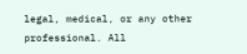legal, medical, or any other professional. All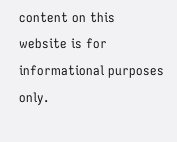content on this website is for informational purposes only.